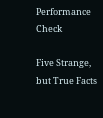Performance Check

Five Strange, but True Facts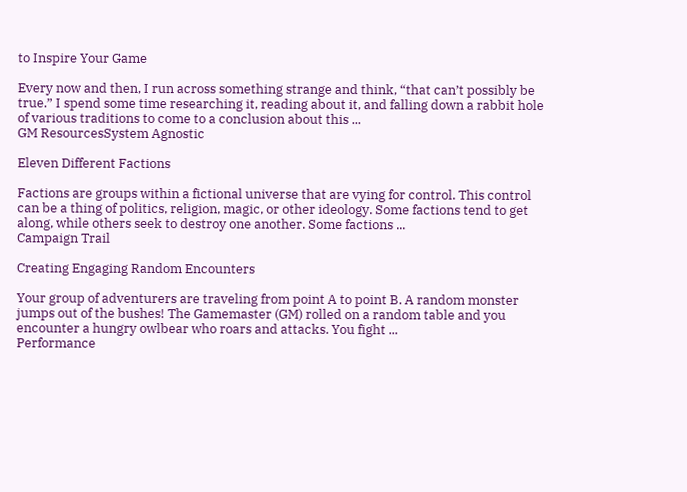to Inspire Your Game

Every now and then, I run across something strange and think, “that can’t possibly be true.” I spend some time researching it, reading about it, and falling down a rabbit hole of various traditions to come to a conclusion about this ...
GM ResourcesSystem Agnostic

Eleven Different Factions

Factions are groups within a fictional universe that are vying for control. This control can be a thing of politics, religion, magic, or other ideology. Some factions tend to get along, while others seek to destroy one another. Some factions ...
Campaign Trail

Creating Engaging Random Encounters

Your group of adventurers are traveling from point A to point B. A random monster jumps out of the bushes! The Gamemaster (GM) rolled on a random table and you encounter a hungry owlbear who roars and attacks. You fight ...
Performance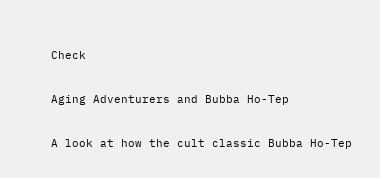Check

Aging Adventurers and Bubba Ho-Tep

A look at how the cult classic Bubba Ho-Tep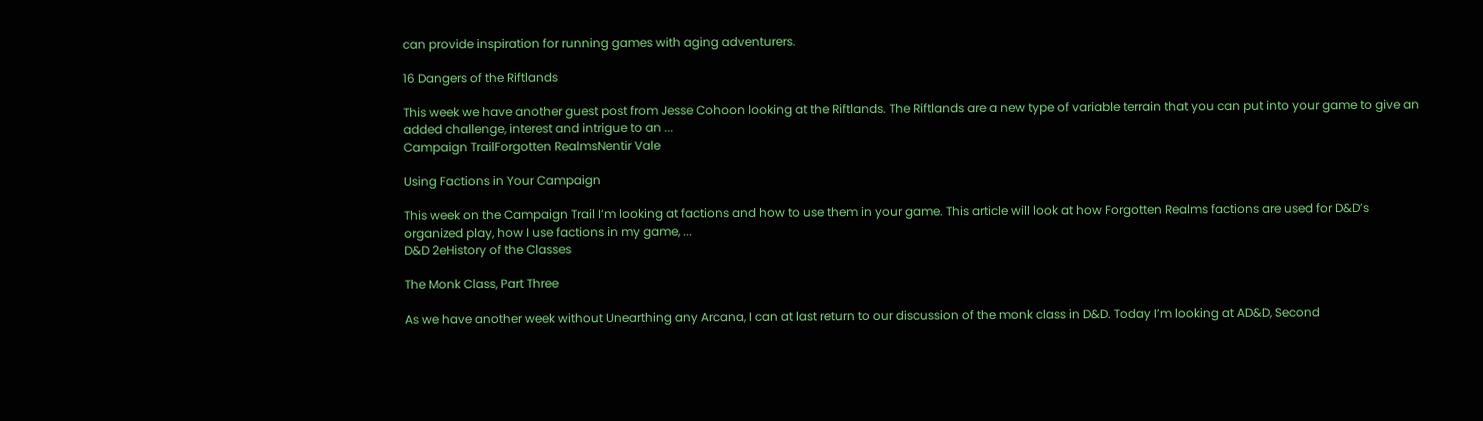can provide inspiration for running games with aging adventurers.

16 Dangers of the Riftlands

This week we have another guest post from Jesse Cohoon looking at the Riftlands. The Riftlands are a new type of variable terrain that you can put into your game to give an added challenge, interest and intrigue to an ...
Campaign TrailForgotten RealmsNentir Vale

Using Factions in Your Campaign

This week on the Campaign Trail I’m looking at factions and how to use them in your game. This article will look at how Forgotten Realms factions are used for D&D’s organized play, how I use factions in my game, ...
D&D 2eHistory of the Classes

The Monk Class, Part Three

As we have another week without Unearthing any Arcana, I can at last return to our discussion of the monk class in D&D. Today I’m looking at AD&D, Second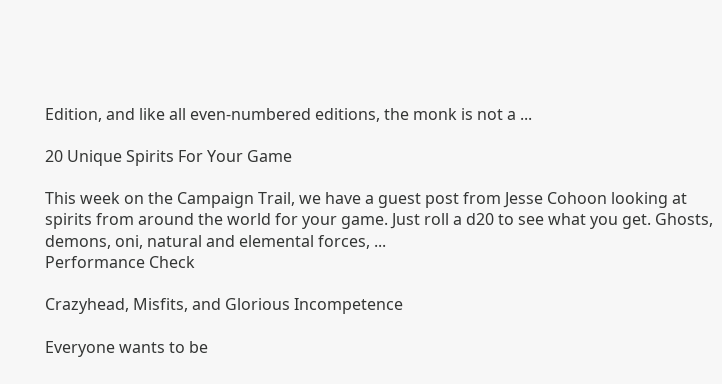Edition, and like all even-numbered editions, the monk is not a ...

20 Unique Spirits For Your Game

This week on the Campaign Trail, we have a guest post from Jesse Cohoon looking at spirits from around the world for your game. Just roll a d20 to see what you get. Ghosts, demons, oni, natural and elemental forces, ...
Performance Check

Crazyhead, Misfits, and Glorious Incompetence

Everyone wants to be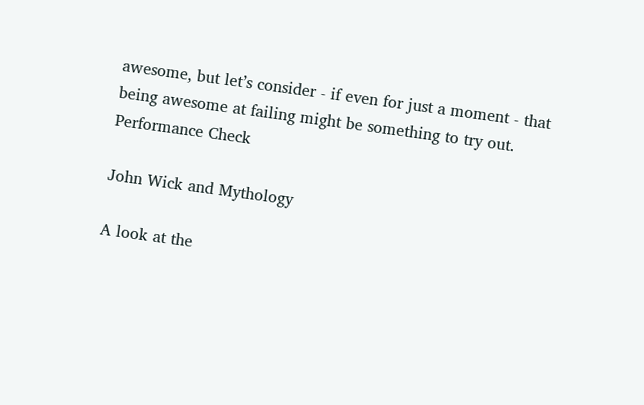awesome, but let’s consider - if even for just a moment - that being awesome at failing might be something to try out.
Performance Check

John Wick and Mythology

A look at the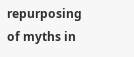repurposing of myths in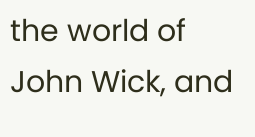the world of John Wick, and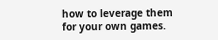how to leverage them for your own games.